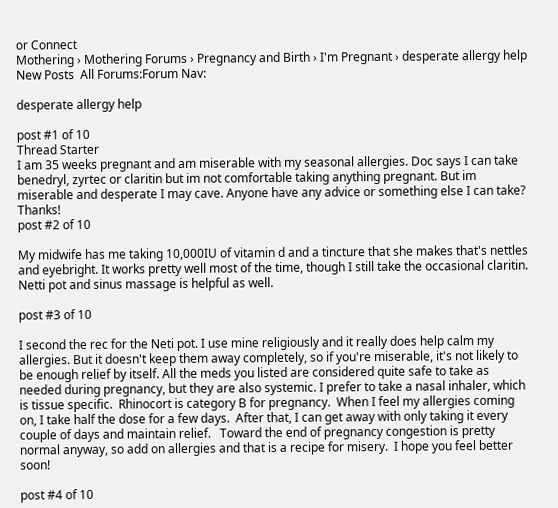or Connect
Mothering › Mothering Forums › Pregnancy and Birth › I'm Pregnant › desperate allergy help
New Posts  All Forums:Forum Nav:

desperate allergy help

post #1 of 10
Thread Starter
I am 35 weeks pregnant and am miserable with my seasonal allergies. Doc says I can take benedryl, zyrtec or claritin but im not comfortable taking anything pregnant. But im miserable and desperate I may cave. Anyone have any advice or something else I can take? Thanks!
post #2 of 10

My midwife has me taking 10,000IU of vitamin d and a tincture that she makes that's nettles and eyebright. It works pretty well most of the time, though I still take the occasional claritin. Netti pot and sinus massage is helpful as well.

post #3 of 10

I second the rec for the Neti pot. I use mine religiously and it really does help calm my allergies. But it doesn't keep them away completely, so if you're miserable, it's not likely to be enough relief by itself. All the meds you listed are considered quite safe to take as needed during pregnancy, but they are also systemic. I prefer to take a nasal inhaler, which is tissue specific.  Rhinocort is category B for pregnancy.  When I feel my allergies coming on, I take half the dose for a few days.  After that, I can get away with only taking it every couple of days and maintain relief.   Toward the end of pregnancy congestion is pretty normal anyway, so add on allergies and that is a recipe for misery.  I hope you feel better soon!

post #4 of 10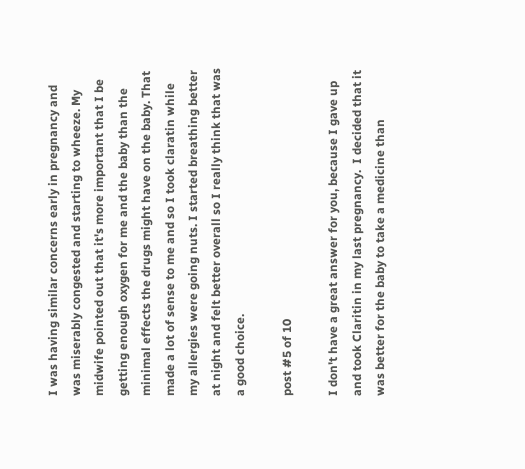I was having similar concerns early in pregnancy and was miserably congested and starting to wheeze. My midwife pointed out that it's more important that I be getting enough oxygen for me and the baby than the minimal effects the drugs might have on the baby. That made a lot of sense to me and so I took claratin while my allergies were going nuts. I started breathing better at night and felt better overall so I really think that was a good choice.

post #5 of 10

I don't have a great answer for you, because I gave up and took Claritin in my last pregnancy.  I decided that it was better for the baby to take a medicine than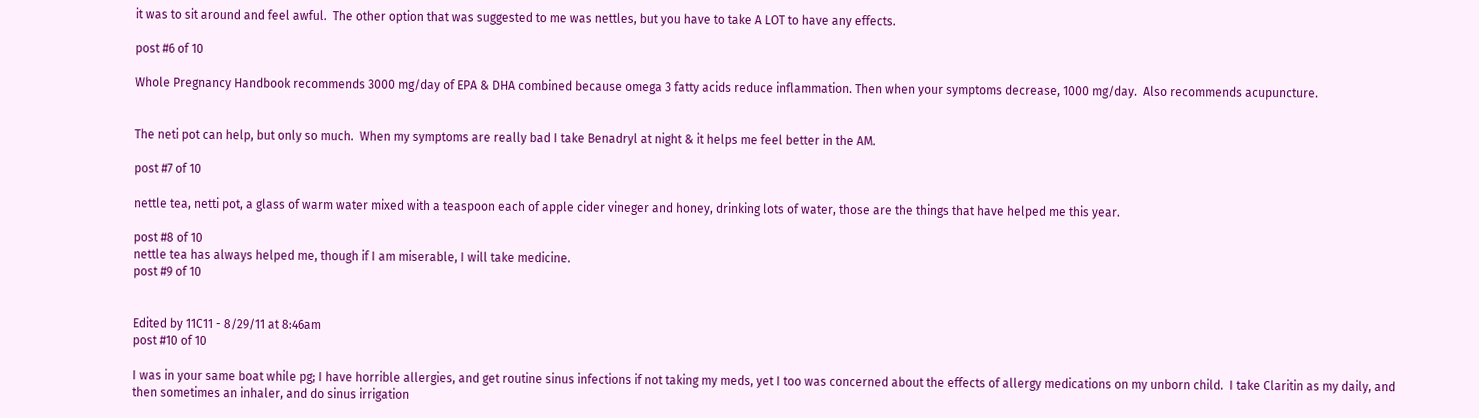it was to sit around and feel awful.  The other option that was suggested to me was nettles, but you have to take A LOT to have any effects.

post #6 of 10

Whole Pregnancy Handbook recommends 3000 mg/day of EPA & DHA combined because omega 3 fatty acids reduce inflammation. Then when your symptoms decrease, 1000 mg/day.  Also recommends acupuncture.


The neti pot can help, but only so much.  When my symptoms are really bad I take Benadryl at night & it helps me feel better in the AM.

post #7 of 10

nettle tea, netti pot, a glass of warm water mixed with a teaspoon each of apple cider vineger and honey, drinking lots of water, those are the things that have helped me this year.

post #8 of 10
nettle tea has always helped me, though if I am miserable, I will take medicine.
post #9 of 10


Edited by 11C11 - 8/29/11 at 8:46am
post #10 of 10

I was in your same boat while pg; I have horrible allergies, and get routine sinus infections if not taking my meds, yet I too was concerned about the effects of allergy medications on my unborn child.  I take Claritin as my daily, and then sometimes an inhaler, and do sinus irrigation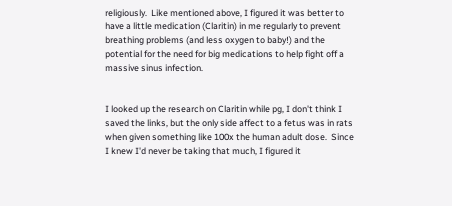religiously.  Like mentioned above, I figured it was better to have a little medication (Claritin) in me regularly to prevent breathing problems (and less oxygen to baby!) and the potential for the need for big medications to help fight off a massive sinus infection.


I looked up the research on Claritin while pg, I don't think I saved the links, but the only side affect to a fetus was in rats when given something like 100x the human adult dose.  Since I knew I'd never be taking that much, I figured it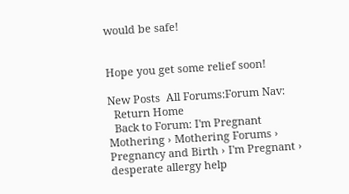would be safe!


Hope you get some relief soon!

New Posts  All Forums:Forum Nav:
  Return Home
  Back to Forum: I'm Pregnant
Mothering › Mothering Forums › Pregnancy and Birth › I'm Pregnant › desperate allergy help